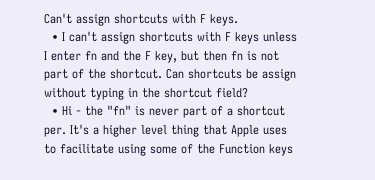Can't assign shortcuts with F keys.
  • I can't assign shortcuts with F keys unless I enter fn and the F key, but then fn is not part of the shortcut. Can shortcuts be assign without typing in the shortcut field?
  • Hi - the "fn" is never part of a shortcut per. It's a higher level thing that Apple uses to facilitate using some of the Function keys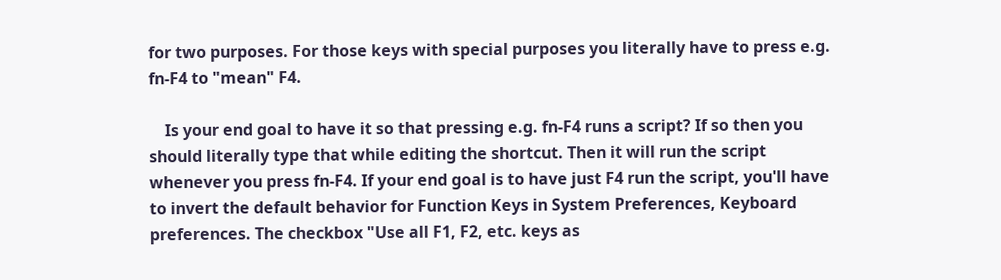for two purposes. For those keys with special purposes you literally have to press e.g. fn-F4 to "mean" F4.

    Is your end goal to have it so that pressing e.g. fn-F4 runs a script? If so then you should literally type that while editing the shortcut. Then it will run the script whenever you press fn-F4. If your end goal is to have just F4 run the script, you'll have to invert the default behavior for Function Keys in System Preferences, Keyboard preferences. The checkbox "Use all F1, F2, etc. keys as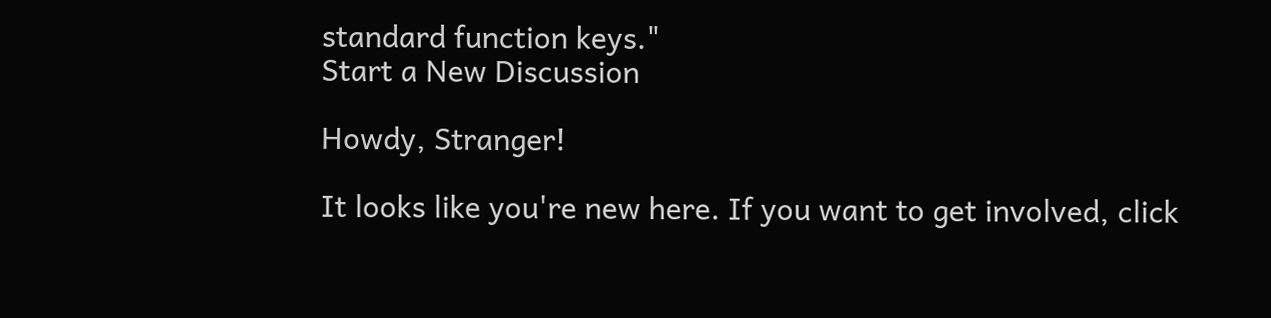standard function keys."
Start a New Discussion

Howdy, Stranger!

It looks like you're new here. If you want to get involved, click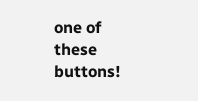one of these buttons!